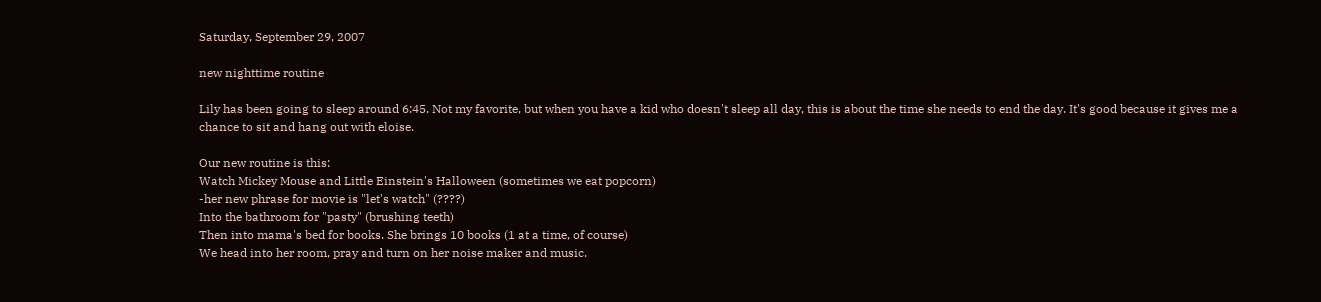Saturday, September 29, 2007

new nighttime routine

Lily has been going to sleep around 6:45. Not my favorite, but when you have a kid who doesn't sleep all day, this is about the time she needs to end the day. It's good because it gives me a chance to sit and hang out with eloise.

Our new routine is this:
Watch Mickey Mouse and Little Einstein's Halloween (sometimes we eat popcorn)
-her new phrase for movie is "let's watch" (????)
Into the bathroom for "pasty" (brushing teeth)
Then into mama's bed for books. She brings 10 books (1 at a time, of course)
We head into her room, pray and turn on her noise maker and music.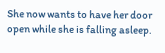She now wants to have her door open while she is falling asleep.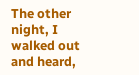The other night, I walked out and heard,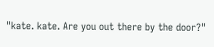"kate. kate. Are you out there by the door?"